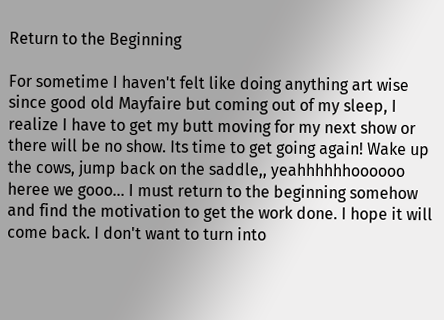Return to the Beginning

For sometime I haven't felt like doing anything art wise since good old Mayfaire but coming out of my sleep, I realize I have to get my butt moving for my next show or there will be no show. Its time to get going again! Wake up the cows, jump back on the saddle,, yeahhhhhhoooooo heree we gooo... I must return to the beginning somehow and find the motivation to get the work done. I hope it will come back. I don't want to turn into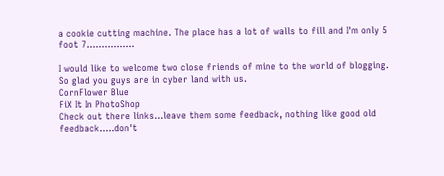a cookie cutting machine. The place has a lot of walls to fill and I'm only 5 foot 7................

I would like to welcome two close friends of mine to the world of blogging. So glad you guys are in cyber land with us.
CornFlower Blue
FiX It In PhotoShop
Check out there links...leave them some feedback, nothing like good old feedback.....don't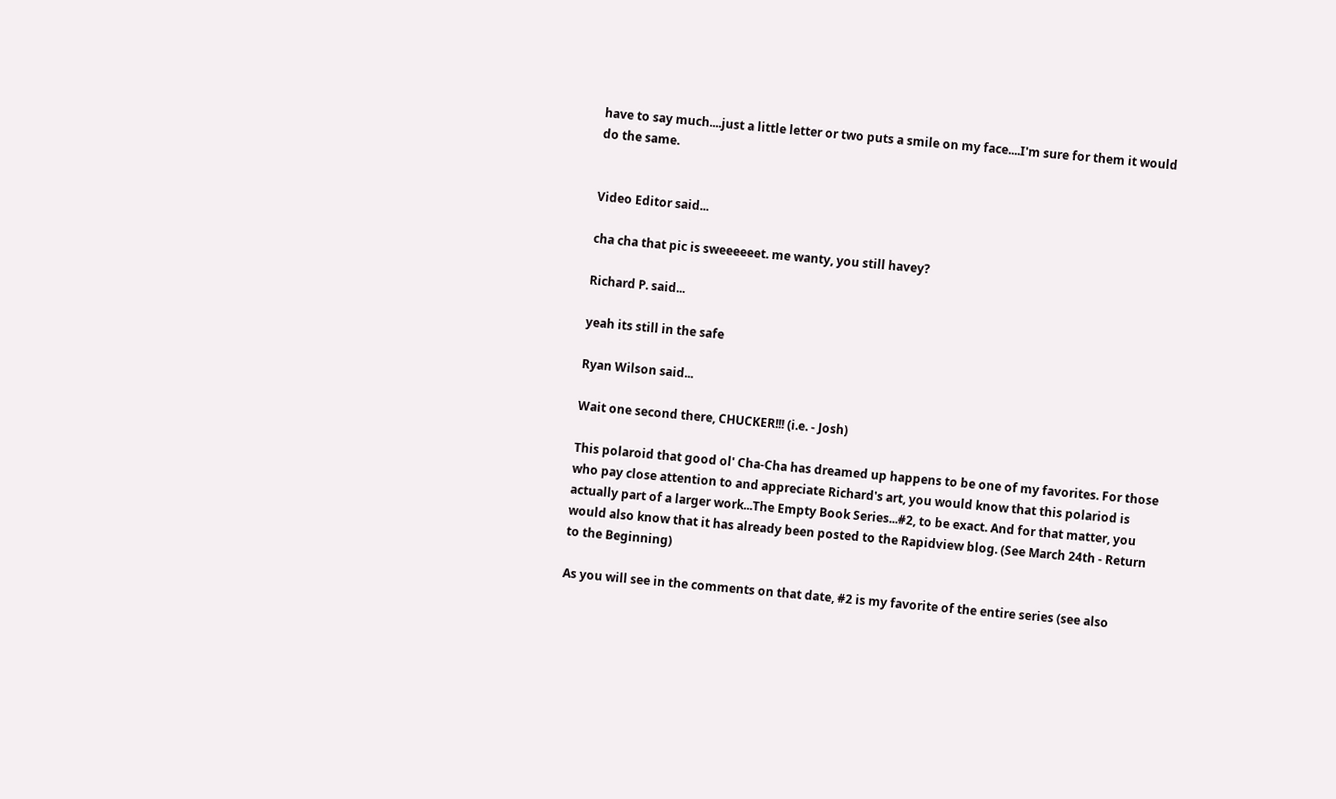have to say much....just a little letter or two puts a smile on my face....I'm sure for them it would do the same.


Video Editor said...

cha cha that pic is sweeeeeet. me wanty, you still havey?

Richard P. said...

yeah its still in the safe

Ryan Wilson said...

Wait one second there, CHUCKER!!! (i.e. - Josh)

This polaroid that good ol' Cha-Cha has dreamed up happens to be one of my favorites. For those who pay close attention to and appreciate Richard's art, you would know that this polariod is actually part of a larger work...The Empty Book Series...#2, to be exact. And for that matter, you would also know that it has already been posted to the Rapidview blog. (See March 24th - Return to the Beginning)

As you will see in the comments on that date, #2 is my favorite of the entire series (see also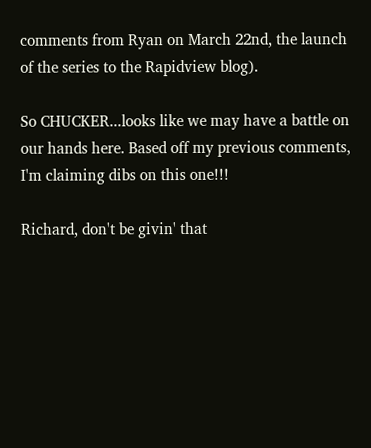comments from Ryan on March 22nd, the launch of the series to the Rapidview blog).

So CHUCKER...looks like we may have a battle on our hands here. Based off my previous comments, I'm claiming dibs on this one!!!

Richard, don't be givin' that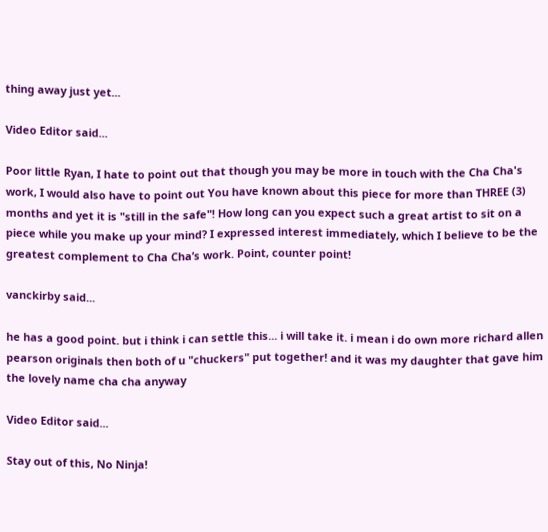thing away just yet...

Video Editor said...

Poor little Ryan, I hate to point out that though you may be more in touch with the Cha Cha's work, I would also have to point out You have known about this piece for more than THREE (3) months and yet it is "still in the safe"! How long can you expect such a great artist to sit on a piece while you make up your mind? I expressed interest immediately, which I believe to be the greatest complement to Cha Cha’s work. Point, counter point!

vanckirby said...

he has a good point. but i think i can settle this... i will take it. i mean i do own more richard allen pearson originals then both of u "chuckers" put together! and it was my daughter that gave him the lovely name cha cha anyway

Video Editor said...

Stay out of this, No Ninja!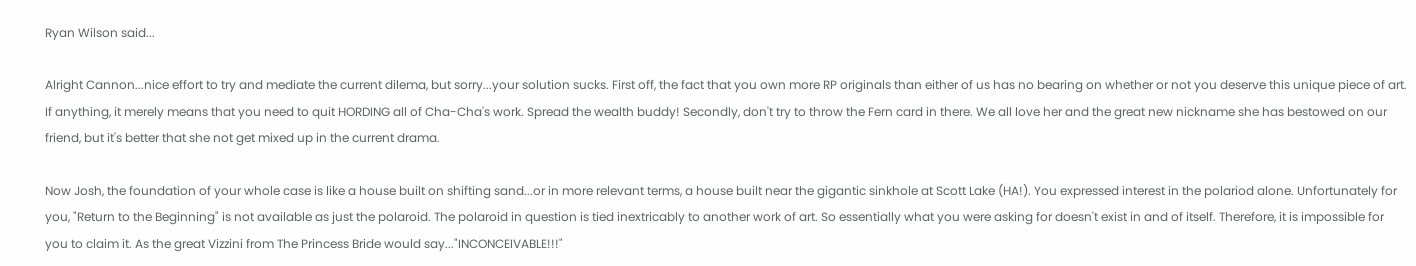Ryan Wilson said...

Alright Cannon...nice effort to try and mediate the current dilema, but sorry...your solution sucks. First off, the fact that you own more RP originals than either of us has no bearing on whether or not you deserve this unique piece of art. If anything, it merely means that you need to quit HORDING all of Cha-Cha's work. Spread the wealth buddy! Secondly, don't try to throw the Fern card in there. We all love her and the great new nickname she has bestowed on our friend, but it's better that she not get mixed up in the current drama.

Now Josh, the foundation of your whole case is like a house built on shifting sand...or in more relevant terms, a house built near the gigantic sinkhole at Scott Lake (HA!). You expressed interest in the polariod alone. Unfortunately for you, "Return to the Beginning" is not available as just the polaroid. The polaroid in question is tied inextricably to another work of art. So essentially what you were asking for doesn't exist in and of itself. Therefore, it is impossible for you to claim it. As the great Vizzini from The Princess Bride would say..."INCONCEIVABLE!!!"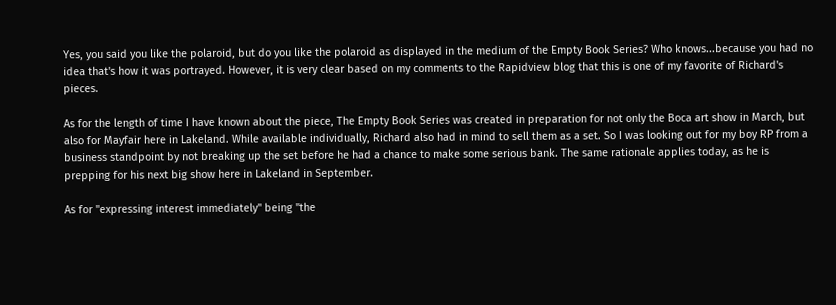Yes, you said you like the polaroid, but do you like the polaroid as displayed in the medium of the Empty Book Series? Who knows...because you had no idea that's how it was portrayed. However, it is very clear based on my comments to the Rapidview blog that this is one of my favorite of Richard's pieces.

As for the length of time I have known about the piece, The Empty Book Series was created in preparation for not only the Boca art show in March, but also for Mayfair here in Lakeland. While available individually, Richard also had in mind to sell them as a set. So I was looking out for my boy RP from a business standpoint by not breaking up the set before he had a chance to make some serious bank. The same rationale applies today, as he is prepping for his next big show here in Lakeland in September.

As for "expressing interest immediately" being "the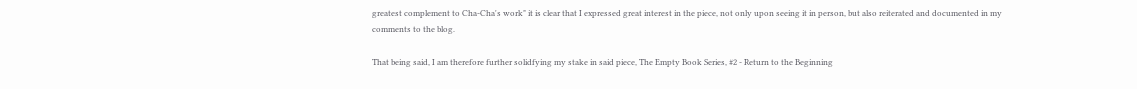greatest complement to Cha-Cha's work" it is clear that I expressed great interest in the piece, not only upon seeing it in person, but also reiterated and documented in my comments to the blog.

That being said, I am therefore further solidfying my stake in said piece, The Empty Book Series, #2 - Return to the Beginning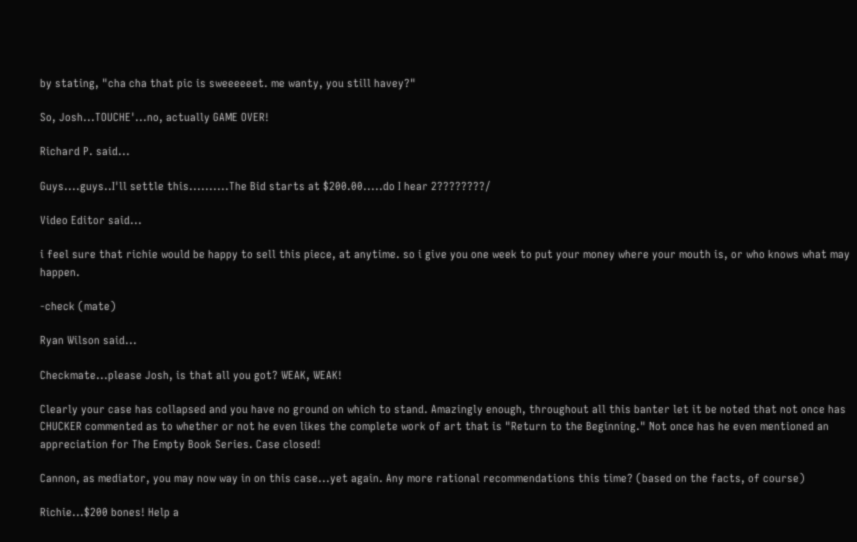by stating, "cha cha that pic is sweeeeeet. me wanty, you still havey?"

So, Josh...TOUCHE'...no, actually GAME OVER!

Richard P. said...

Guys....guys..I'll settle this..........The Bid starts at $200.00.....do I hear 2????????/

Video Editor said...

i feel sure that richie would be happy to sell this piece, at anytime. so i give you one week to put your money where your mouth is, or who knows what may happen.

-check (mate)

Ryan Wilson said...

Checkmate...please Josh, is that all you got? WEAK, WEAK!

Clearly your case has collapsed and you have no ground on which to stand. Amazingly enough, throughout all this banter let it be noted that not once has CHUCKER commented as to whether or not he even likes the complete work of art that is "Return to the Beginning." Not once has he even mentioned an appreciation for The Empty Book Series. Case closed!

Cannon, as mediator, you may now way in on this case...yet again. Any more rational recommendations this time? (based on the facts, of course)

Richie...$200 bones! Help a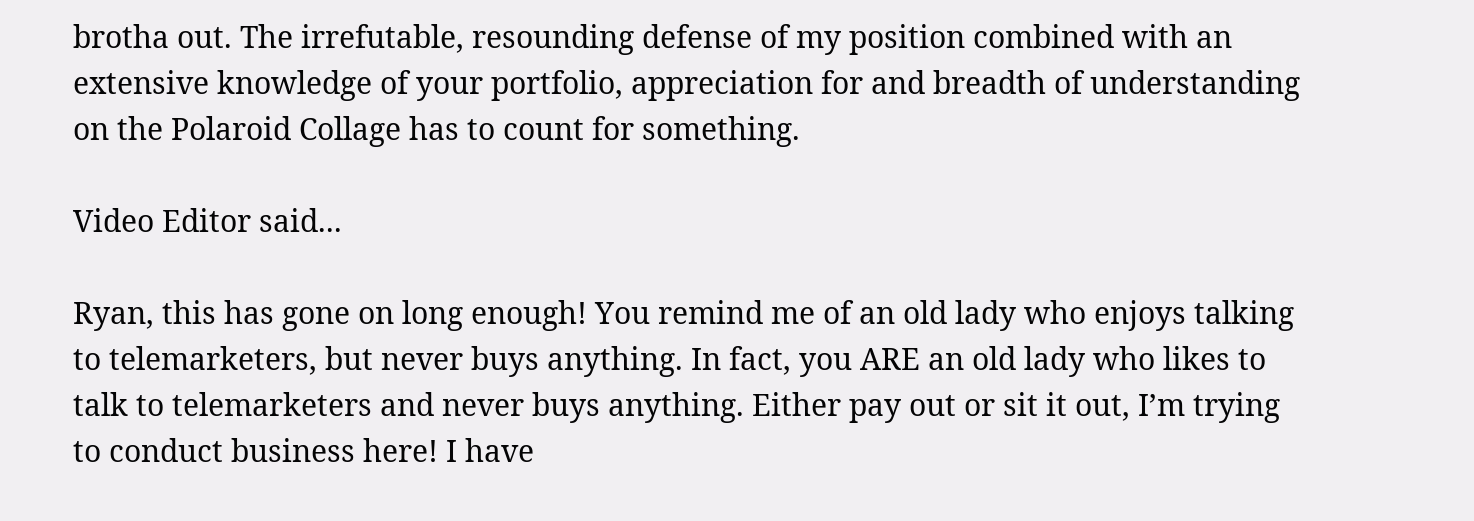brotha out. The irrefutable, resounding defense of my position combined with an extensive knowledge of your portfolio, appreciation for and breadth of understanding on the Polaroid Collage has to count for something.

Video Editor said...

Ryan, this has gone on long enough! You remind me of an old lady who enjoys talking to telemarketers, but never buys anything. In fact, you ARE an old lady who likes to talk to telemarketers and never buys anything. Either pay out or sit it out, I’m trying to conduct business here! I have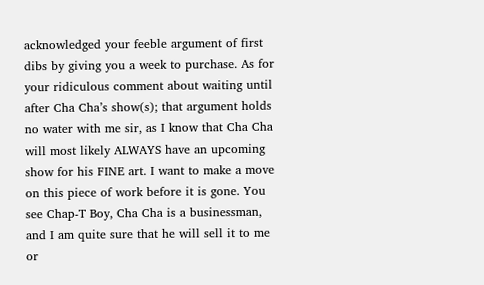acknowledged your feeble argument of first dibs by giving you a week to purchase. As for your ridiculous comment about waiting until after Cha Cha’s show(s); that argument holds no water with me sir, as I know that Cha Cha will most likely ALWAYS have an upcoming show for his FINE art. I want to make a move on this piece of work before it is gone. You see Chap-T Boy, Cha Cha is a businessman, and I am quite sure that he will sell it to me or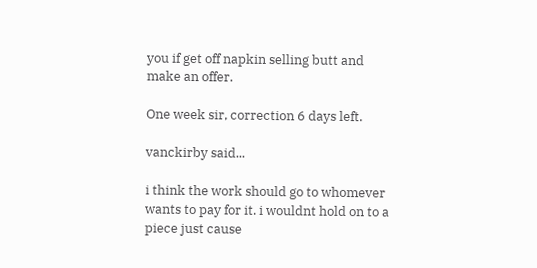you if get off napkin selling butt and make an offer.

One week sir, correction 6 days left.

vanckirby said...

i think the work should go to whomever wants to pay for it. i wouldnt hold on to a piece just cause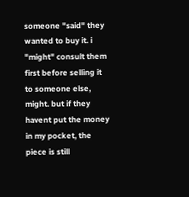someone "said" they wanted to buy it. i "might" consult them first before selling it to someone else, might. but if they havent put the money in my pocket, the piece is still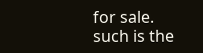for sale. such is the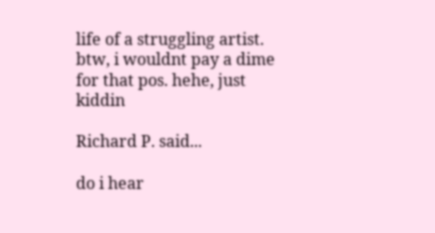life of a struggling artist. btw, i wouldnt pay a dime for that pos. hehe, just kiddin

Richard P. said...

do i hear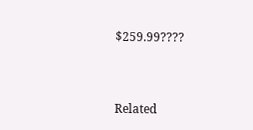$259.99????


Related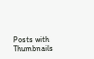Posts with Thumbnails